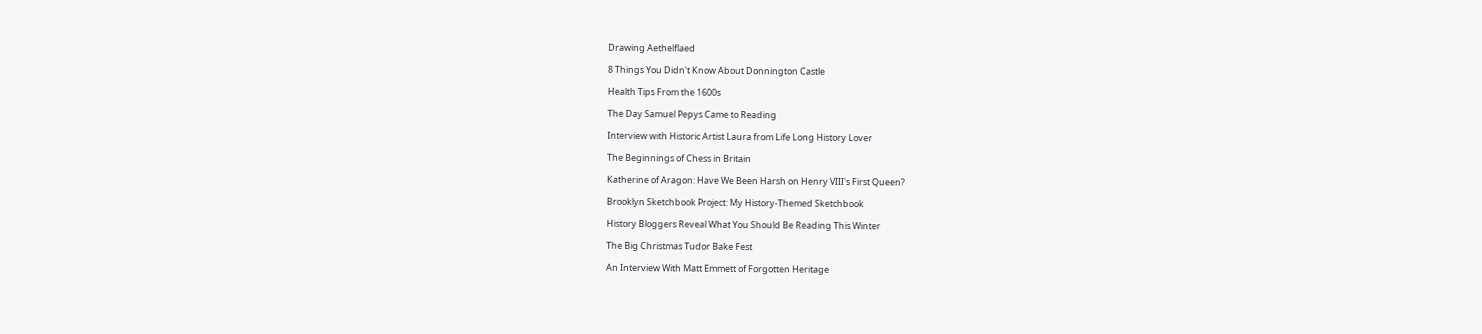Drawing Aethelflaed

8 Things You Didn't Know About Donnington Castle

Health Tips From the 1600s

The Day Samuel Pepys Came to Reading

Interview with Historic Artist Laura from Life Long History Lover

The Beginnings of Chess in Britain

Katherine of Aragon: Have We Been Harsh on Henry VIII's First Queen?

Brooklyn Sketchbook Project: My History-Themed Sketchbook

History Bloggers Reveal What You Should Be Reading This Winter

The Big Christmas Tudor Bake Fest

An Interview With Matt Emmett of Forgotten Heritage